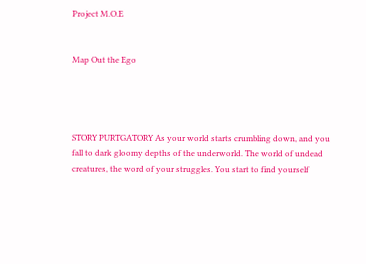Project M.O.E


Map Out the Ego




STORY PURTGATORY As your world starts crumbling down, and you fall to dark gloomy depths of the underworld. The world of undead creatures, the word of your struggles. You start to find yourself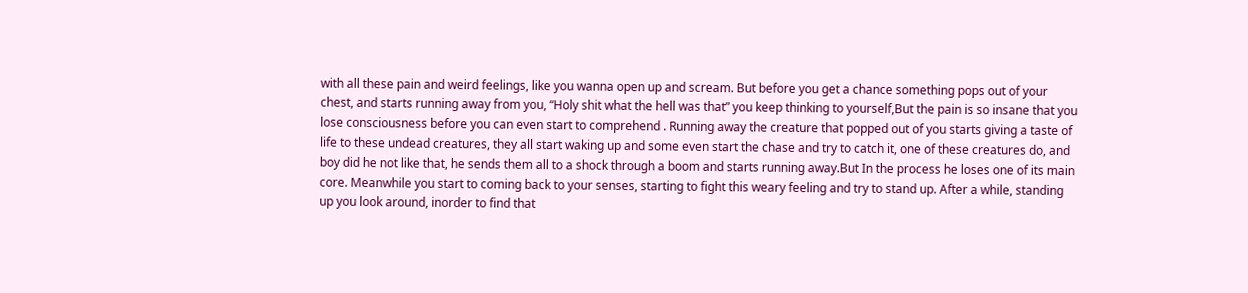with all these pain and weird feelings, like you wanna open up and scream. But before you get a chance something pops out of your chest, and starts running away from you, “Holy shit what the hell was that” you keep thinking to yourself,But the pain is so insane that you lose consciousness before you can even start to comprehend . Running away the creature that popped out of you starts giving a taste of life to these undead creatures, they all start waking up and some even start the chase and try to catch it, one of these creatures do, and boy did he not like that, he sends them all to a shock through a boom and starts running away.But In the process he loses one of its main core. Meanwhile you start to coming back to your senses, starting to fight this weary feeling and try to stand up. After a while, standing up you look around, inorder to find that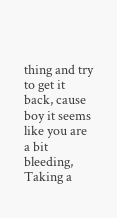thing and try to get it back, cause boy it seems like you are a bit bleeding, Taking a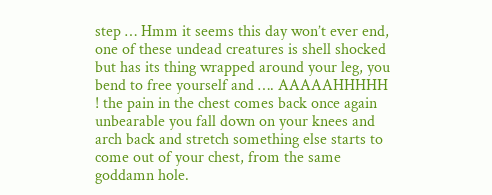step … Hmm it seems this day won’t ever end, one of these undead creatures is shell shocked but has its thing wrapped around your leg, you bend to free yourself and …. AAAAAHHHHH ! the pain in the chest comes back once again unbearable you fall down on your knees and arch back and stretch something else starts to come out of your chest, from the same goddamn hole.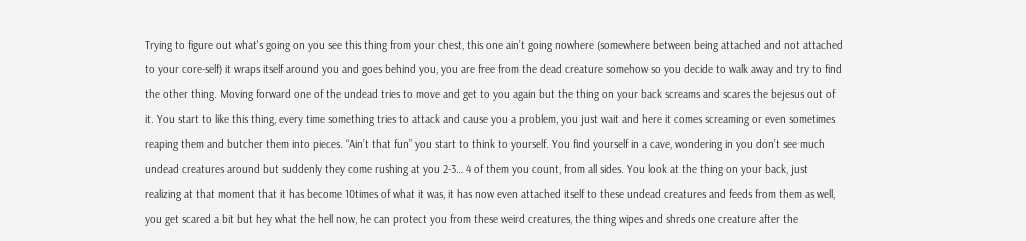Trying to figure out what's going on you see this thing from your chest, this one ain’t going nowhere (somewhere between being attached and not attached to your core-self) it wraps itself around you and goes behind you, you are free from the dead creature somehow so you decide to walk away and try to find the other thing. Moving forward one of the undead tries to move and get to you again but the thing on your back screams and scares the bejesus out of it. You start to like this thing, every time something tries to attack and cause you a problem, you just wait and here it comes screaming or even sometimes reaping them and butcher them into pieces. “Ain’t that fun” you start to think to yourself. You find yourself in a cave, wondering in you don’t see much undead creatures around but suddenly they come rushing at you 2-3… 4 of them you count, from all sides. You look at the thing on your back, just realizing at that moment that it has become 10times of what it was, it has now even attached itself to these undead creatures and feeds from them as well, you get scared a bit but hey what the hell now, he can protect you from these weird creatures, the thing wipes and shreds one creature after the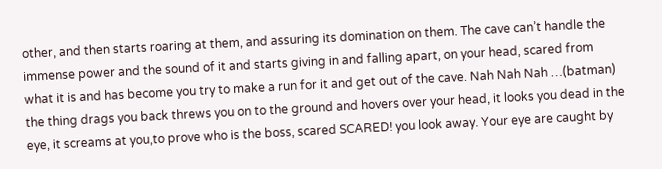other, and then starts roaring at them, and assuring its domination on them. The cave can’t handle the immense power and the sound of it and starts giving in and falling apart, on your head, scared from what it is and has become you try to make a run for it and get out of the cave. Nah Nah Nah …(batman) the thing drags you back threws you on to the ground and hovers over your head, it looks you dead in the eye, it screams at you,to prove who is the boss, scared SCARED! you look away. Your eye are caught by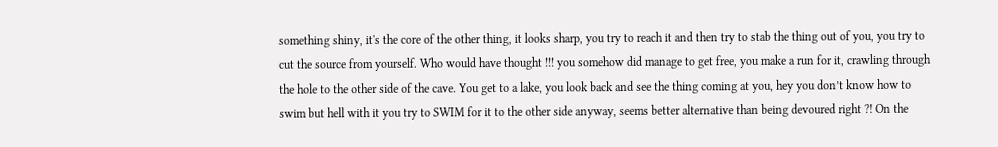something shiny, it's the core of the other thing, it looks sharp, you try to reach it and then try to stab the thing out of you, you try to cut the source from yourself. Who would have thought !!! you somehow did manage to get free, you make a run for it, crawling through the hole to the other side of the cave. You get to a lake, you look back and see the thing coming at you, hey you don’t know how to swim but hell with it you try to SWIM for it to the other side anyway, seems better alternative than being devoured right ?! On the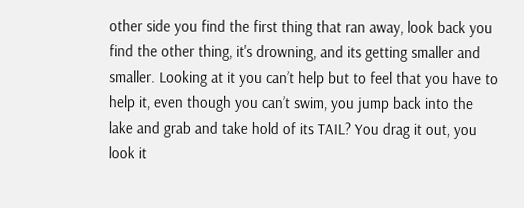other side you find the first thing that ran away, look back you find the other thing, it's drowning, and its getting smaller and smaller. Looking at it you can’t help but to feel that you have to help it, even though you can’t swim, you jump back into the lake and grab and take hold of its TAIL? You drag it out, you look it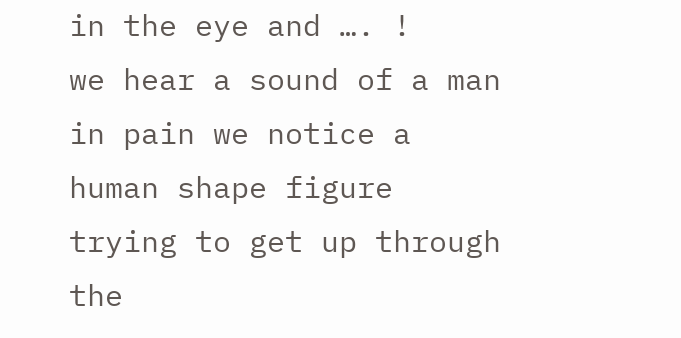in the eye and …. !
we hear a sound of a man in pain we notice a human shape figure trying to get up through the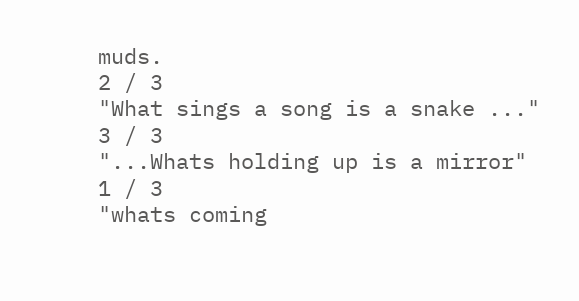muds.
2 / 3
"What sings a song is a snake ..."
3 / 3
"...Whats holding up is a mirror"
1 / 3
"whats coming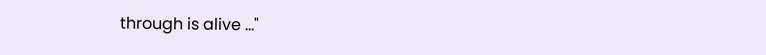through is alive ..."